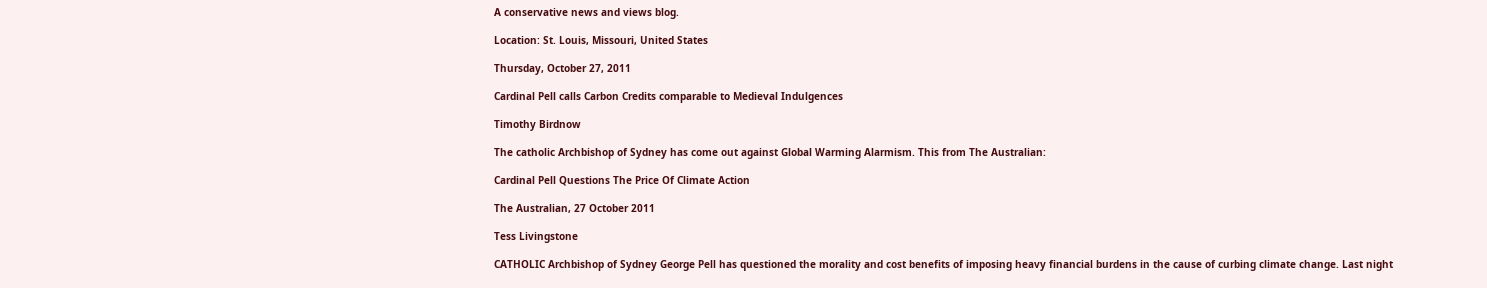A conservative news and views blog.

Location: St. Louis, Missouri, United States

Thursday, October 27, 2011

Cardinal Pell calls Carbon Credits comparable to Medieval Indulgences

Timothy Birdnow

The catholic Archbishop of Sydney has come out against Global Warming Alarmism. This from The Australian:

Cardinal Pell Questions The Price Of Climate Action

The Australian, 27 October 2011

Tess Livingstone

CATHOLIC Archbishop of Sydney George Pell has questioned the morality and cost benefits of imposing heavy financial burdens in the cause of curbing climate change. Last night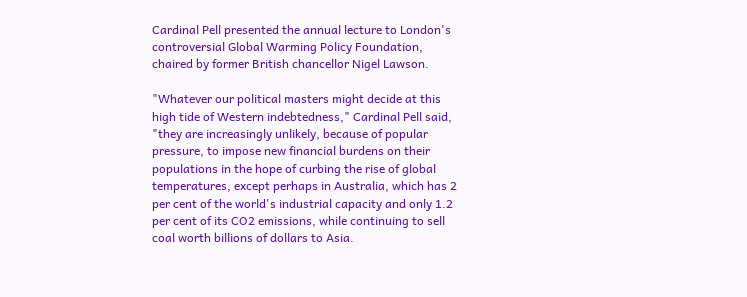Cardinal Pell presented the annual lecture to London's controversial Global Warming Policy Foundation, chaired by former British chancellor Nigel Lawson.

"Whatever our political masters might decide at this high tide of Western indebtedness," Cardinal Pell said, "they are increasingly unlikely, because of popular pressure, to impose new financial burdens on their populations in the hope of curbing the rise of global temperatures, except perhaps in Australia, which has 2 per cent of the world's industrial capacity and only 1.2 per cent of its CO2 emissions, while continuing to sell coal worth billions of dollars to Asia.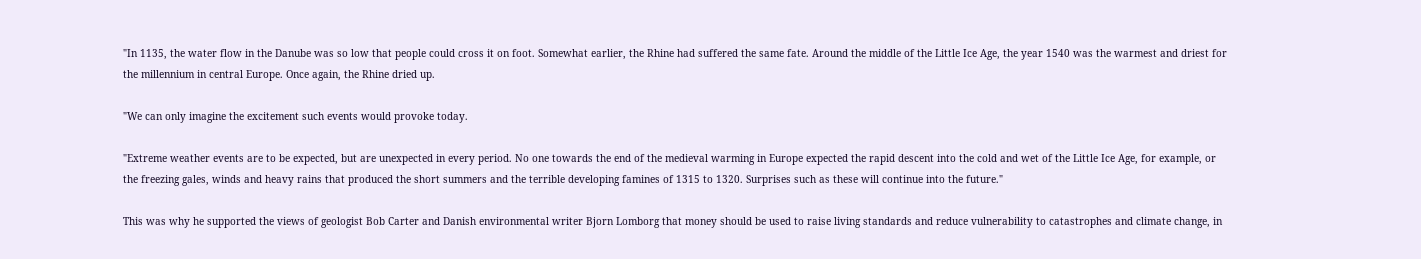"In 1135, the water flow in the Danube was so low that people could cross it on foot. Somewhat earlier, the Rhine had suffered the same fate. Around the middle of the Little Ice Age, the year 1540 was the warmest and driest for the millennium in central Europe. Once again, the Rhine dried up.

"We can only imagine the excitement such events would provoke today.

"Extreme weather events are to be expected, but are unexpected in every period. No one towards the end of the medieval warming in Europe expected the rapid descent into the cold and wet of the Little Ice Age, for example, or the freezing gales, winds and heavy rains that produced the short summers and the terrible developing famines of 1315 to 1320. Surprises such as these will continue into the future."

This was why he supported the views of geologist Bob Carter and Danish environmental writer Bjorn Lomborg that money should be used to raise living standards and reduce vulnerability to catastrophes and climate change, in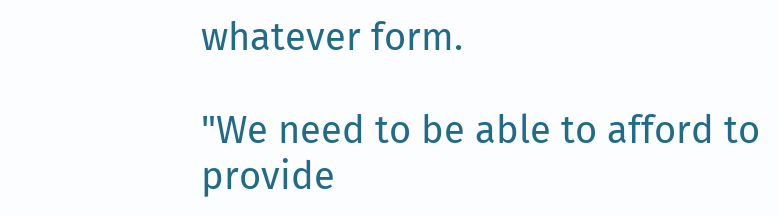whatever form.

"We need to be able to afford to provide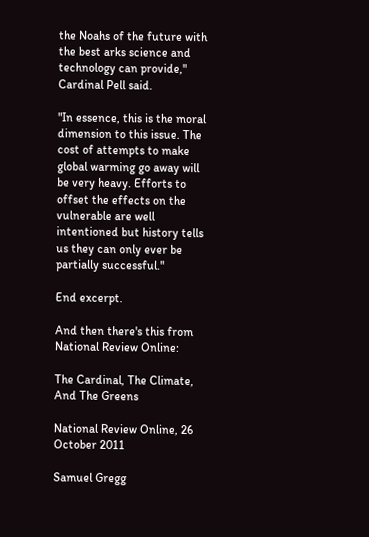the Noahs of the future with the best arks science and technology can provide," Cardinal Pell said.

"In essence, this is the moral dimension to this issue. The cost of attempts to make global warming go away will be very heavy. Efforts to offset the effects on the vulnerable are well intentioned but history tells us they can only ever be partially successful."

End excerpt.

And then there's this from National Review Online:

The Cardinal, The Climate, And The Greens

National Review Online, 26 October 2011

Samuel Gregg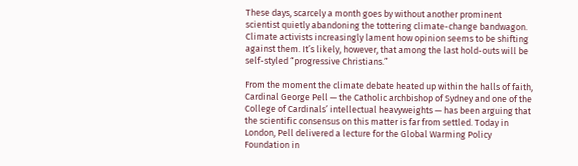These days, scarcely a month goes by without another prominent scientist quietly abandoning the tottering climate-change bandwagon. Climate activists increasingly lament how opinion seems to be shifting against them. It’s likely, however, that among the last hold-outs will be self-styled “progressive Christians.”

From the moment the climate debate heated up within the halls of faith, Cardinal George Pell — the Catholic archbishop of Sydney and one of the College of Cardinals’ intellectual heavyweights — has been arguing that the scientific consensus on this matter is far from settled. Today in London, Pell delivered a lecture for the Global Warming Policy Foundation in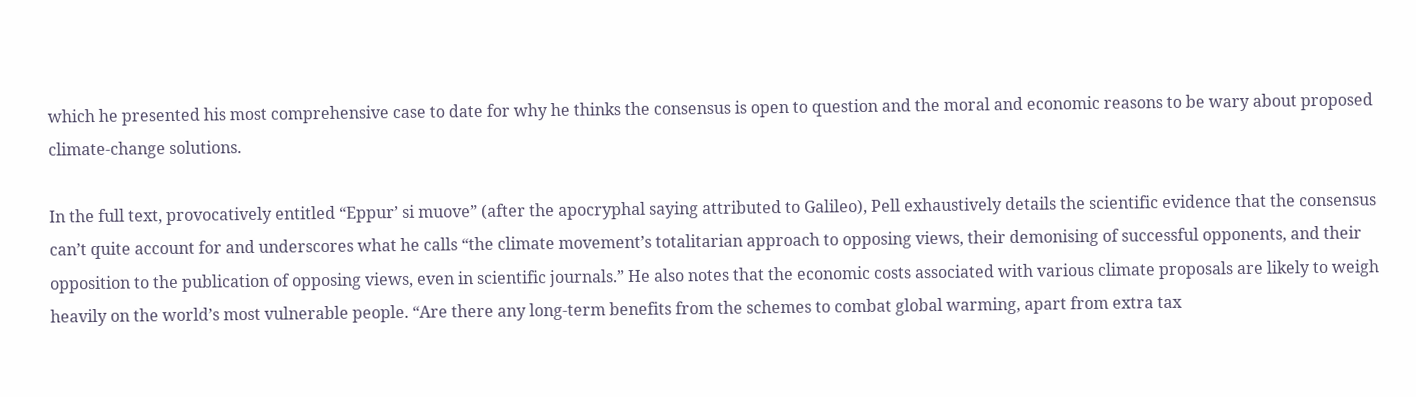which he presented his most comprehensive case to date for why he thinks the consensus is open to question and the moral and economic reasons to be wary about proposed climate-change solutions.

In the full text, provocatively entitled “Eppur’ si muove” (after the apocryphal saying attributed to Galileo), Pell exhaustively details the scientific evidence that the consensus can’t quite account for and underscores what he calls “the climate movement’s totalitarian approach to opposing views, their demonising of successful opponents, and their opposition to the publication of opposing views, even in scientific journals.” He also notes that the economic costs associated with various climate proposals are likely to weigh heavily on the world’s most vulnerable people. “Are there any long-term benefits from the schemes to combat global warming, apart from extra tax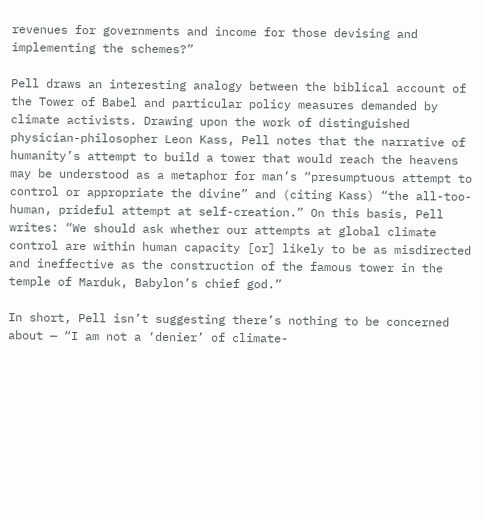revenues for governments and income for those devising and implementing the schemes?”

Pell draws an interesting analogy between the biblical account of the Tower of Babel and particular policy measures demanded by climate activists. Drawing upon the work of distinguished physician-philosopher Leon Kass, Pell notes that the narrative of humanity’s attempt to build a tower that would reach the heavens may be understood as a metaphor for man’s “presumptuous attempt to control or appropriate the divine” and (citing Kass) “the all-too-human, prideful attempt at self-creation.” On this basis, Pell writes: “We should ask whether our attempts at global climate control are within human capacity [or] likely to be as misdirected and ineffective as the construction of the famous tower in the temple of Marduk, Babylon’s chief god.”

In short, Pell isn’t suggesting there’s nothing to be concerned about — “I am not a ‘denier’ of climate-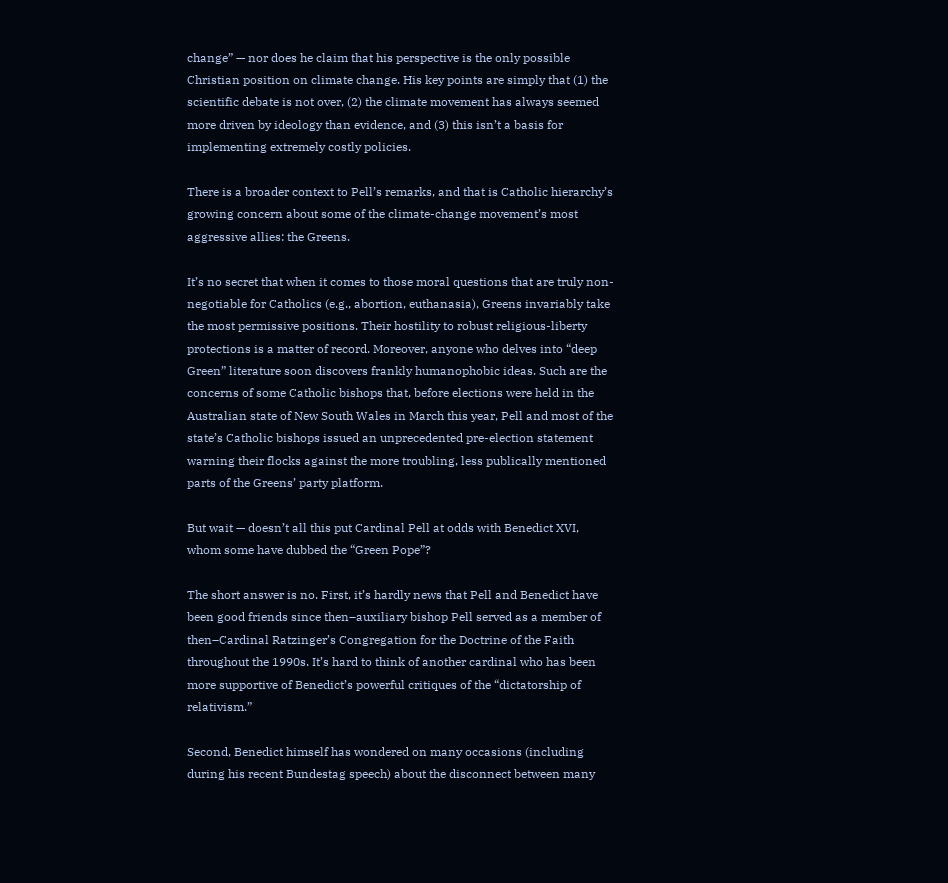change” — nor does he claim that his perspective is the only possible Christian position on climate change. His key points are simply that (1) the scientific debate is not over, (2) the climate movement has always seemed more driven by ideology than evidence, and (3) this isn’t a basis for implementing extremely costly policies.

There is a broader context to Pell’s remarks, and that is Catholic hierarchy’s growing concern about some of the climate-change movement’s most aggressive allies: the Greens.

It’s no secret that when it comes to those moral questions that are truly non-negotiable for Catholics (e.g., abortion, euthanasia), Greens invariably take the most permissive positions. Their hostility to robust religious-liberty protections is a matter of record. Moreover, anyone who delves into “deep Green” literature soon discovers frankly humanophobic ideas. Such are the concerns of some Catholic bishops that, before elections were held in the Australian state of New South Wales in March this year, Pell and most of the state’s Catholic bishops issued an unprecedented pre-election statement warning their flocks against the more troubling, less publically mentioned parts of the Greens’ party platform.

But wait — doesn’t all this put Cardinal Pell at odds with Benedict XVI, whom some have dubbed the “Green Pope”?

The short answer is no. First, it’s hardly news that Pell and Benedict have been good friends since then–auxiliary bishop Pell served as a member of then–Cardinal Ratzinger’s Congregation for the Doctrine of the Faith throughout the 1990s. It’s hard to think of another cardinal who has been more supportive of Benedict’s powerful critiques of the “dictatorship of relativism.”

Second, Benedict himself has wondered on many occasions (including during his recent Bundestag speech) about the disconnect between many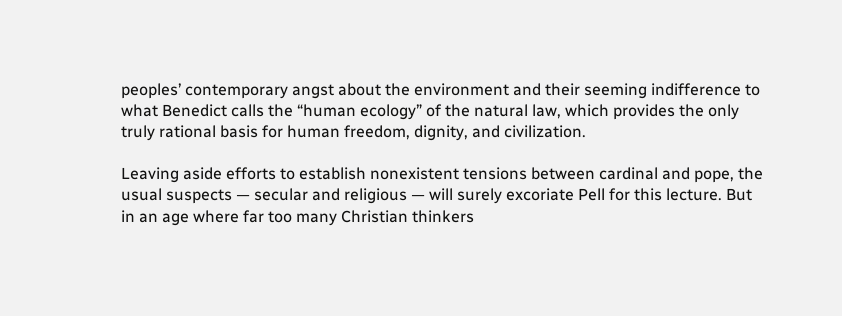peoples’ contemporary angst about the environment and their seeming indifference to what Benedict calls the “human ecology” of the natural law, which provides the only truly rational basis for human freedom, dignity, and civilization.

Leaving aside efforts to establish nonexistent tensions between cardinal and pope, the usual suspects — secular and religious — will surely excoriate Pell for this lecture. But in an age where far too many Christian thinkers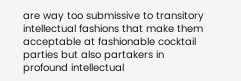are way too submissive to transitory intellectual fashions that make them acceptable at fashionable cocktail parties but also partakers in profound intellectual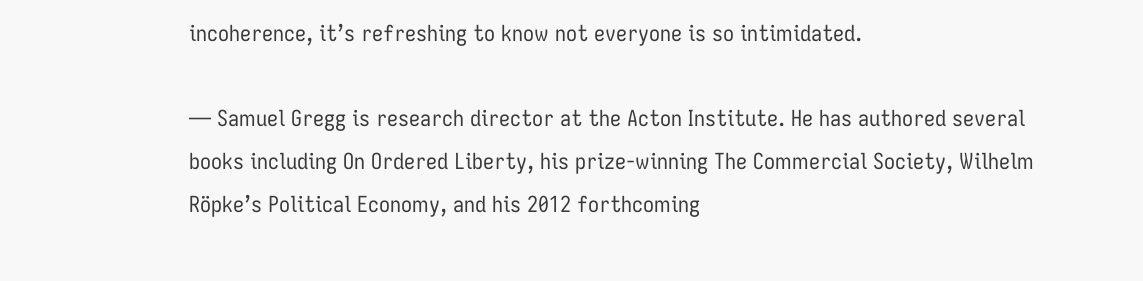incoherence, it’s refreshing to know not everyone is so intimidated.

— Samuel Gregg is research director at the Acton Institute. He has authored several books including On Ordered Liberty, his prize-winning The Commercial Society, Wilhelm Röpke’s Political Economy, and his 2012 forthcoming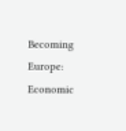Becoming Europe: Economic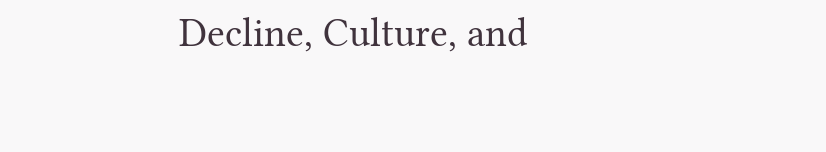Decline, Culture, and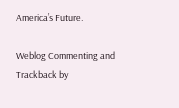America’s Future.

Weblog Commenting and Trackback by